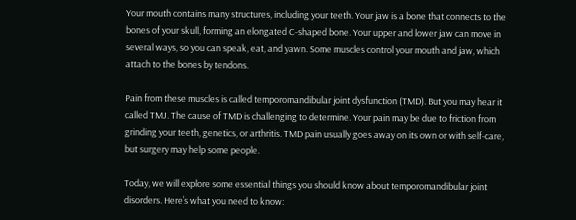Your mouth contains many structures, including your teeth. Your jaw is a bone that connects to the bones of your skull, forming an elongated C-shaped bone. Your upper and lower jaw can move in several ways, so you can speak, eat, and yawn. Some muscles control your mouth and jaw, which attach to the bones by tendons.

Pain from these muscles is called temporomandibular joint dysfunction (TMD). But you may hear it called TMJ. The cause of TMD is challenging to determine. Your pain may be due to friction from grinding your teeth, genetics, or arthritis. TMD pain usually goes away on its own or with self-care, but surgery may help some people.

Today, we will explore some essential things you should know about temporomandibular joint disorders. Here’s what you need to know: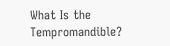What Is the Tempromandible?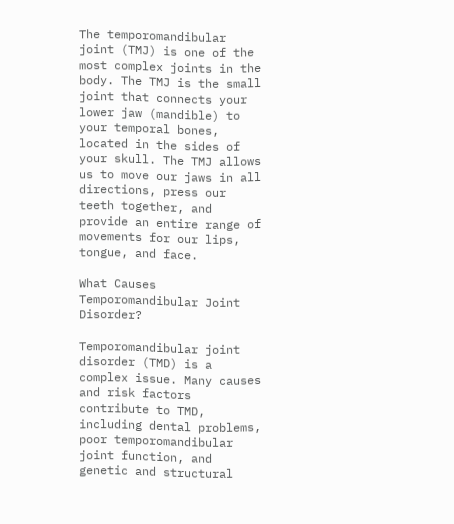The temporomandibular joint (TMJ) is one of the most complex joints in the body. The TMJ is the small joint that connects your lower jaw (mandible) to your temporal bones, located in the sides of your skull. The TMJ allows us to move our jaws in all directions, press our teeth together, and provide an entire range of movements for our lips, tongue, and face.

What Causes Temporomandibular Joint Disorder?

Temporomandibular joint disorder (TMD) is a complex issue. Many causes and risk factors contribute to TMD, including dental problems, poor temporomandibular joint function, and genetic and structural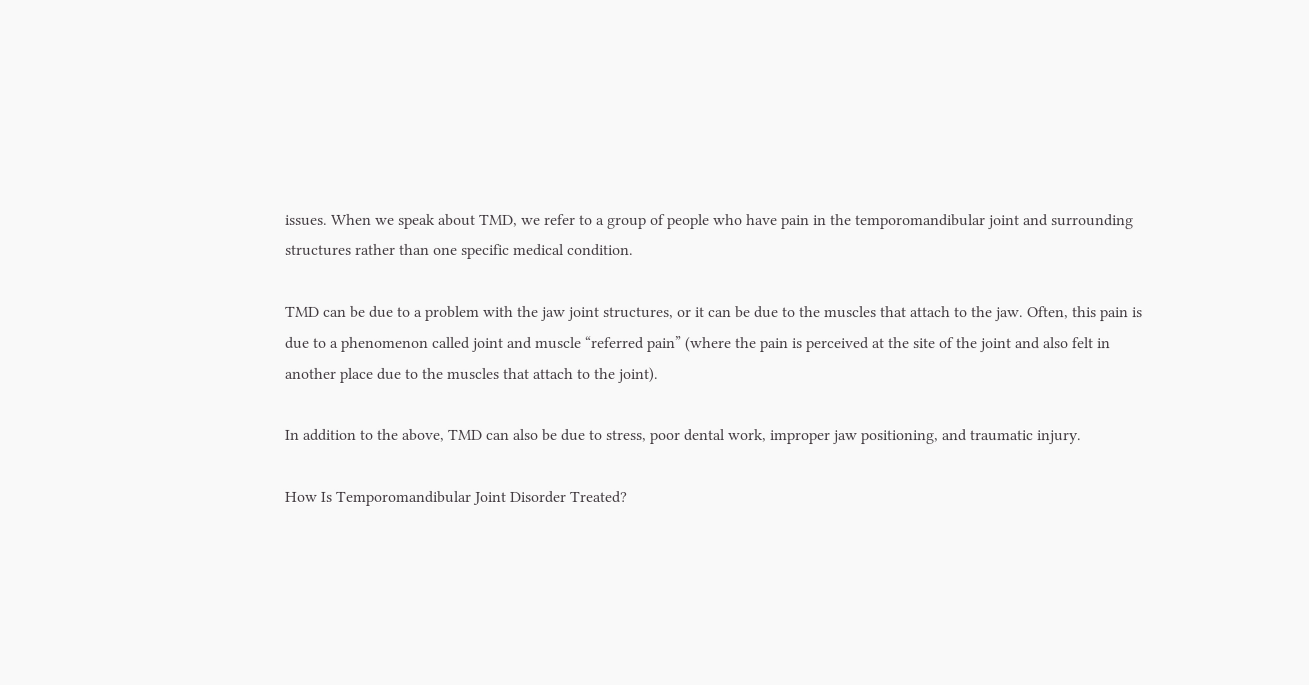issues. When we speak about TMD, we refer to a group of people who have pain in the temporomandibular joint and surrounding structures rather than one specific medical condition.

TMD can be due to a problem with the jaw joint structures, or it can be due to the muscles that attach to the jaw. Often, this pain is due to a phenomenon called joint and muscle “referred pain” (where the pain is perceived at the site of the joint and also felt in another place due to the muscles that attach to the joint).

In addition to the above, TMD can also be due to stress, poor dental work, improper jaw positioning, and traumatic injury.

How Is Temporomandibular Joint Disorder Treated?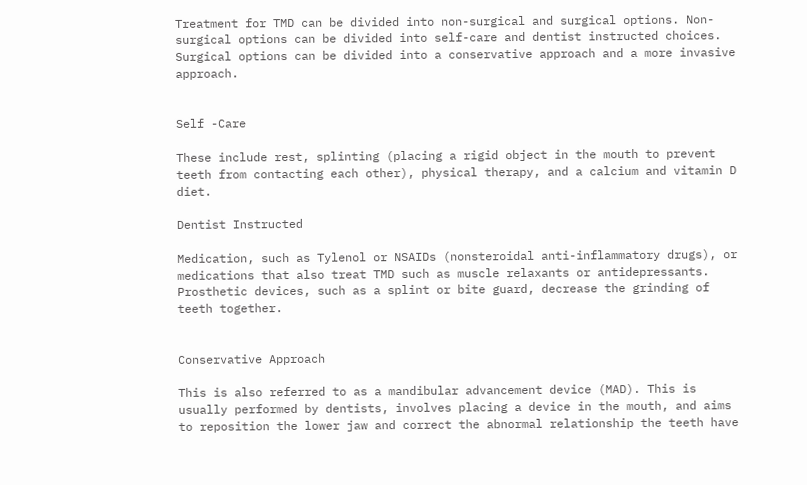Treatment for TMD can be divided into non-surgical and surgical options. Non-surgical options can be divided into self-care and dentist instructed choices. Surgical options can be divided into a conservative approach and a more invasive approach.


Self -Care

These include rest, splinting (placing a rigid object in the mouth to prevent teeth from contacting each other), physical therapy, and a calcium and vitamin D diet.

Dentist Instructed

Medication, such as Tylenol or NSAIDs (nonsteroidal anti-inflammatory drugs), or medications that also treat TMD such as muscle relaxants or antidepressants. Prosthetic devices, such as a splint or bite guard, decrease the grinding of teeth together.


Conservative Approach

This is also referred to as a mandibular advancement device (MAD). This is usually performed by dentists, involves placing a device in the mouth, and aims to reposition the lower jaw and correct the abnormal relationship the teeth have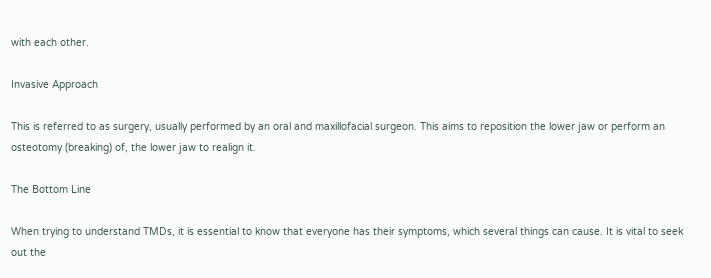with each other.

Invasive Approach

This is referred to as surgery, usually performed by an oral and maxillofacial surgeon. This aims to reposition the lower jaw or perform an osteotomy (breaking) of, the lower jaw to realign it.

The Bottom Line

When trying to understand TMDs, it is essential to know that everyone has their symptoms, which several things can cause. It is vital to seek out the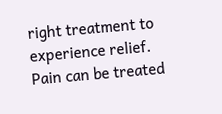right treatment to experience relief. Pain can be treated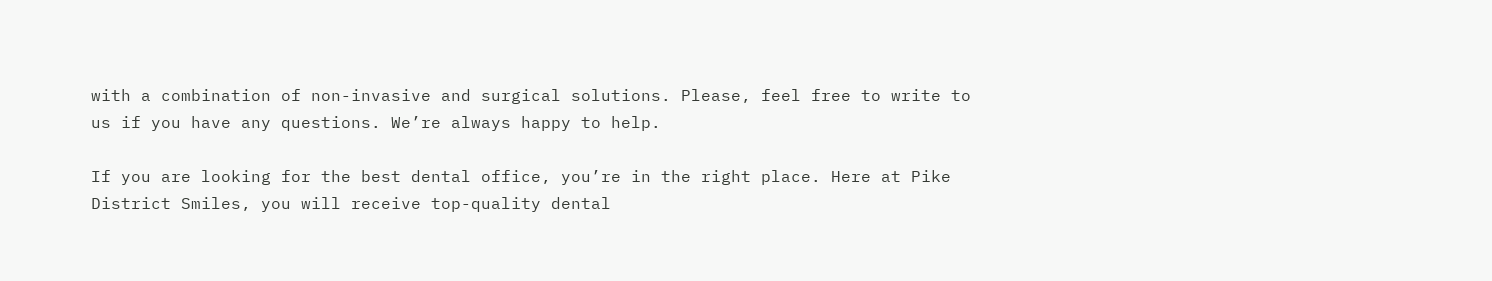with a combination of non-invasive and surgical solutions. Please, feel free to write to us if you have any questions. We’re always happy to help.

If you are looking for the best dental office, you’re in the right place. Here at Pike District Smiles, you will receive top-quality dental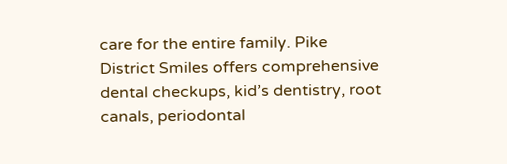care for the entire family. Pike District Smiles offers comprehensive dental checkups, kid’s dentistry, root canals, periodontal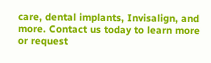care, dental implants, Invisalign, and more. Contact us today to learn more or request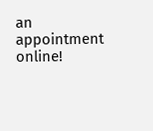an appointment online!